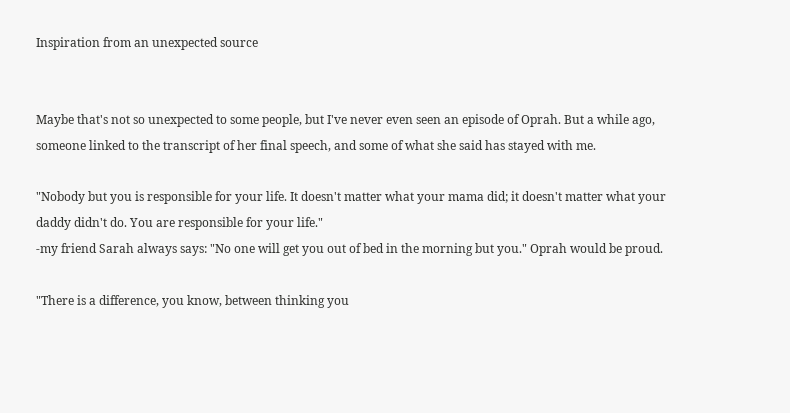Inspiration from an unexpected source


Maybe that's not so unexpected to some people, but I've never even seen an episode of Oprah. But a while ago, someone linked to the transcript of her final speech, and some of what she said has stayed with me.

"Nobody but you is responsible for your life. It doesn't matter what your mama did; it doesn't matter what your daddy didn't do. You are responsible for your life."
-my friend Sarah always says: "No one will get you out of bed in the morning but you." Oprah would be proud.

"There is a difference, you know, between thinking you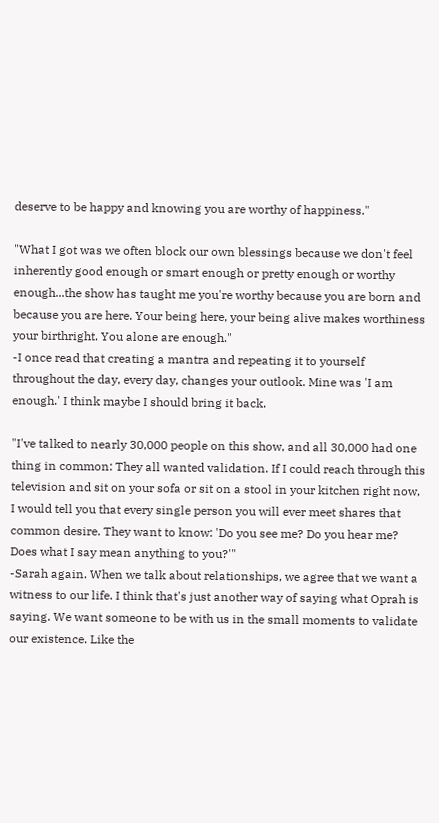deserve to be happy and knowing you are worthy of happiness."

"What I got was we often block our own blessings because we don't feel inherently good enough or smart enough or pretty enough or worthy enough...the show has taught me you're worthy because you are born and because you are here. Your being here, your being alive makes worthiness your birthright. You alone are enough."
-I once read that creating a mantra and repeating it to yourself throughout the day, every day, changes your outlook. Mine was 'I am enough.' I think maybe I should bring it back.

"I've talked to nearly 30,000 people on this show, and all 30,000 had one thing in common: They all wanted validation. If I could reach through this television and sit on your sofa or sit on a stool in your kitchen right now, I would tell you that every single person you will ever meet shares that common desire. They want to know: 'Do you see me? Do you hear me? Does what I say mean anything to you?'"
-Sarah again. When we talk about relationships, we agree that we want a witness to our life. I think that's just another way of saying what Oprah is saying. We want someone to be with us in the small moments to validate our existence. Like the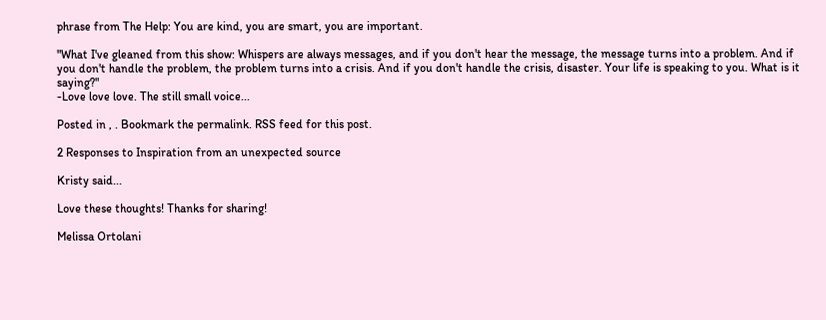phrase from The Help: You are kind, you are smart, you are important.

"What I've gleaned from this show: Whispers are always messages, and if you don't hear the message, the message turns into a problem. And if you don't handle the problem, the problem turns into a crisis. And if you don't handle the crisis, disaster. Your life is speaking to you. What is it saying?"
-Love love love. The still small voice...

Posted in , . Bookmark the permalink. RSS feed for this post.

2 Responses to Inspiration from an unexpected source

Kristy said...

Love these thoughts! Thanks for sharing!

Melissa Ortolani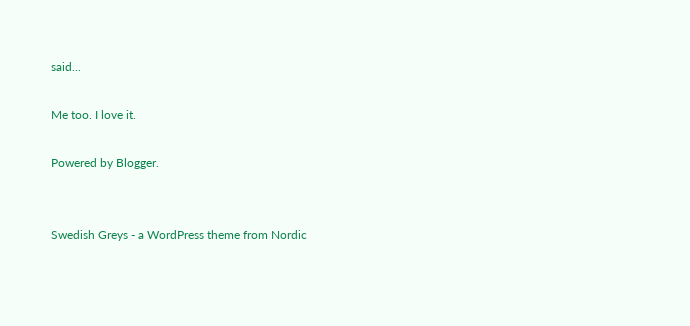said...

Me too. I love it.

Powered by Blogger.


Swedish Greys - a WordPress theme from Nordic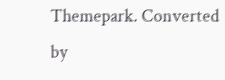Themepark. Converted by